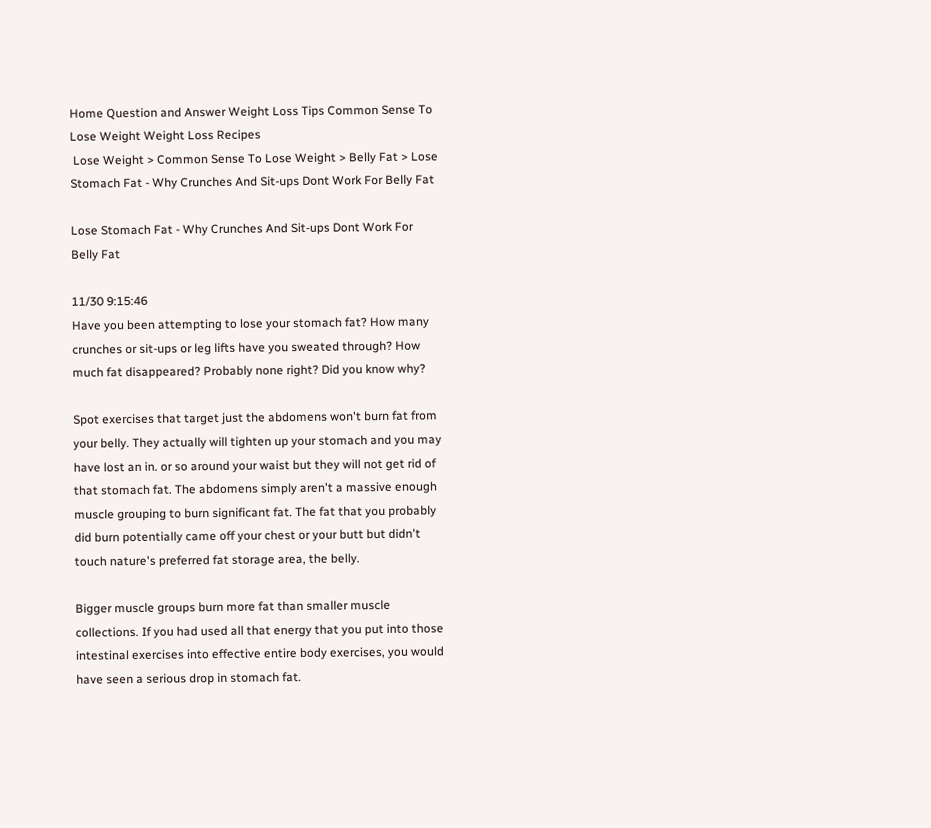Home Question and Answer Weight Loss Tips Common Sense To Lose Weight Weight Loss Recipes
 Lose Weight > Common Sense To Lose Weight > Belly Fat > Lose Stomach Fat - Why Crunches And Sit-ups Dont Work For Belly Fat

Lose Stomach Fat - Why Crunches And Sit-ups Dont Work For Belly Fat

11/30 9:15:46
Have you been attempting to lose your stomach fat? How many crunches or sit-ups or leg lifts have you sweated through? How much fat disappeared? Probably none right? Did you know why?

Spot exercises that target just the abdomens won't burn fat from your belly. They actually will tighten up your stomach and you may have lost an in. or so around your waist but they will not get rid of that stomach fat. The abdomens simply aren't a massive enough muscle grouping to burn significant fat. The fat that you probably did burn potentially came off your chest or your butt but didn't touch nature's preferred fat storage area, the belly.

Bigger muscle groups burn more fat than smaller muscle collections. If you had used all that energy that you put into those intestinal exercises into effective entire body exercises, you would have seen a serious drop in stomach fat.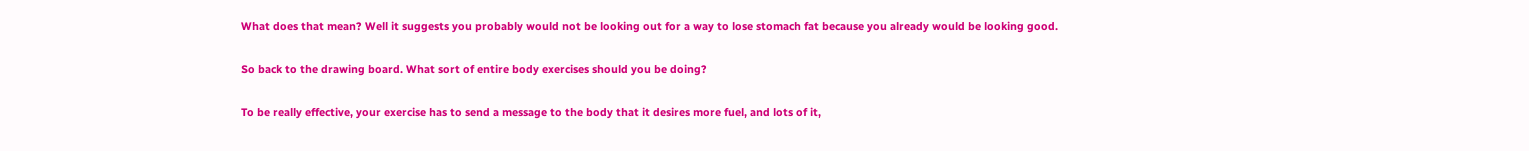What does that mean? Well it suggests you probably would not be looking out for a way to lose stomach fat because you already would be looking good.

So back to the drawing board. What sort of entire body exercises should you be doing?

To be really effective, your exercise has to send a message to the body that it desires more fuel, and lots of it,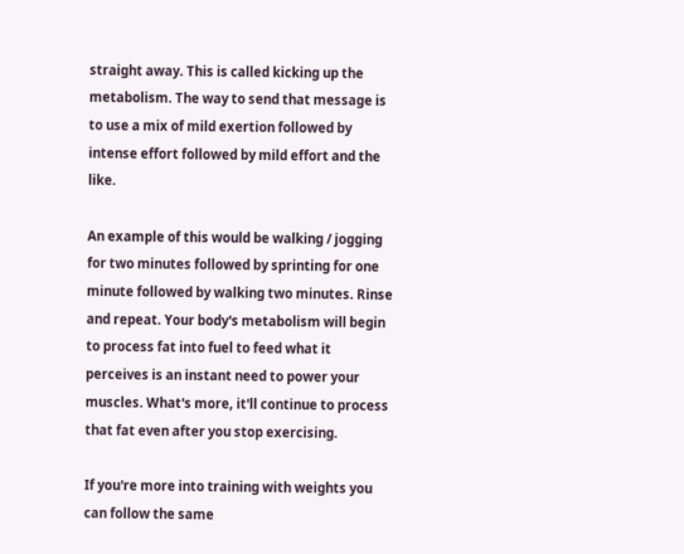straight away. This is called kicking up the metabolism. The way to send that message is to use a mix of mild exertion followed by intense effort followed by mild effort and the like.

An example of this would be walking / jogging for two minutes followed by sprinting for one minute followed by walking two minutes. Rinse and repeat. Your body's metabolism will begin to process fat into fuel to feed what it perceives is an instant need to power your muscles. What's more, it'll continue to process that fat even after you stop exercising.

If you're more into training with weights you can follow the same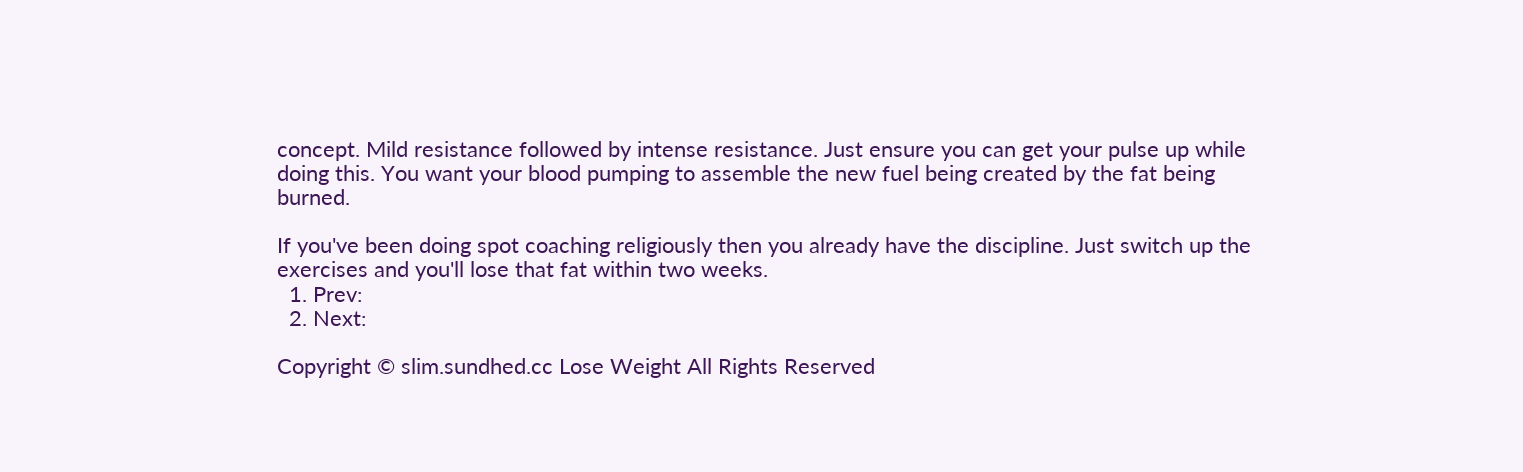concept. Mild resistance followed by intense resistance. Just ensure you can get your pulse up while doing this. You want your blood pumping to assemble the new fuel being created by the fat being burned.

If you've been doing spot coaching religiously then you already have the discipline. Just switch up the exercises and you'll lose that fat within two weeks.
  1. Prev:
  2. Next:

Copyright © slim.sundhed.cc Lose Weight All Rights Reserved